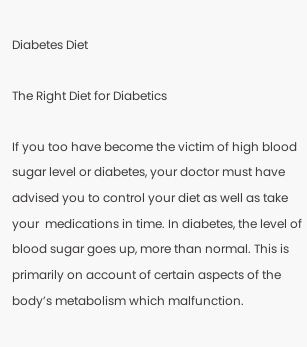Diabetes Diet

The Right Diet for Diabetics

If you too have become the victim of high blood sugar level or diabetes, your doctor must have advised you to control your diet as well as take your  medications in time. In diabetes, the level of blood sugar goes up, more than normal. This is primarily on account of certain aspects of the body’s metabolism which malfunction.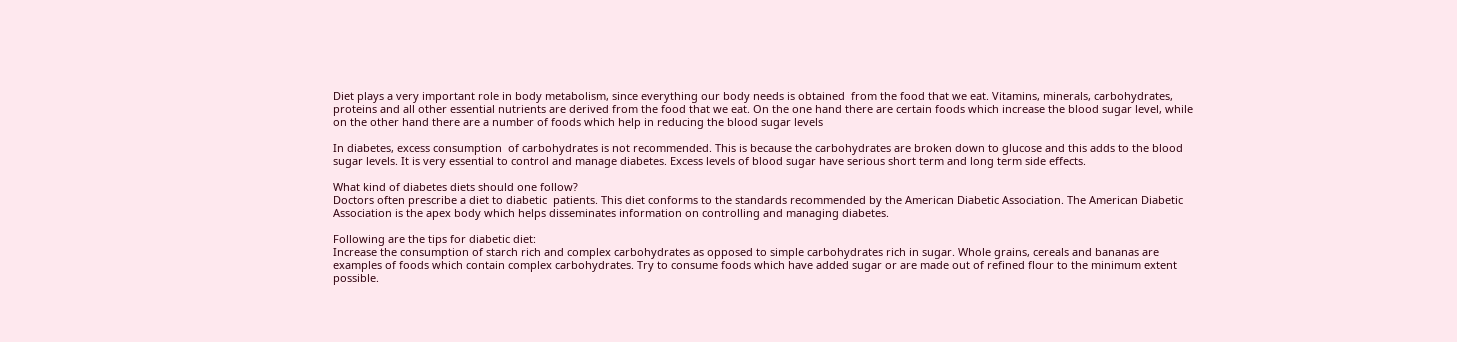Diet plays a very important role in body metabolism, since everything our body needs is obtained  from the food that we eat. Vitamins, minerals, carbohydrates, proteins and all other essential nutrients are derived from the food that we eat. On the one hand there are certain foods which increase the blood sugar level, while on the other hand there are a number of foods which help in reducing the blood sugar levels

In diabetes, excess consumption  of carbohydrates is not recommended. This is because the carbohydrates are broken down to glucose and this adds to the blood sugar levels. It is very essential to control and manage diabetes. Excess levels of blood sugar have serious short term and long term side effects.

What kind of diabetes diets should one follow?
Doctors often prescribe a diet to diabetic  patients. This diet conforms to the standards recommended by the American Diabetic Association. The American Diabetic Association is the apex body which helps disseminates information on controlling and managing diabetes.

Following are the tips for diabetic diet:
Increase the consumption of starch rich and complex carbohydrates as opposed to simple carbohydrates rich in sugar. Whole grains, cereals and bananas are examples of foods which contain complex carbohydrates. Try to consume foods which have added sugar or are made out of refined flour to the minimum extent possible.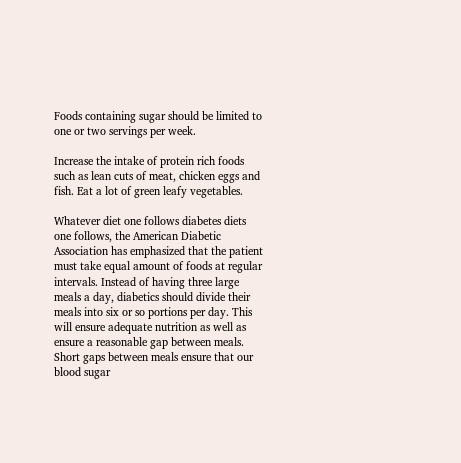Foods containing sugar should be limited to one or two servings per week.

Increase the intake of protein rich foods such as lean cuts of meat, chicken eggs and fish. Eat a lot of green leafy vegetables.

Whatever diet one follows diabetes diets one follows, the American Diabetic Association has emphasized that the patient must take equal amount of foods at regular intervals. Instead of having three large meals a day, diabetics should divide their meals into six or so portions per day. This will ensure adequate nutrition as well as ensure a reasonable gap between meals. Short gaps between meals ensure that our blood sugar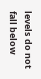levels do not fall below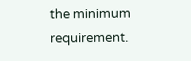the minimum requirement.